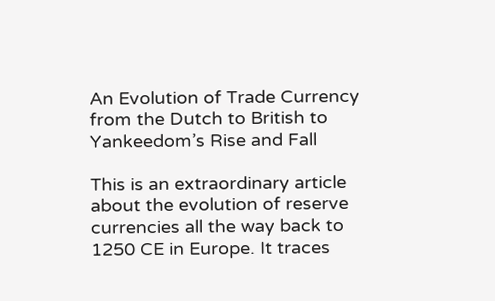An Evolution of Trade Currency from the Dutch to British to Yankeedom’s Rise and Fall

This is an extraordinary article about the evolution of reserve currencies all the way back to 1250 CE in Europe. It traces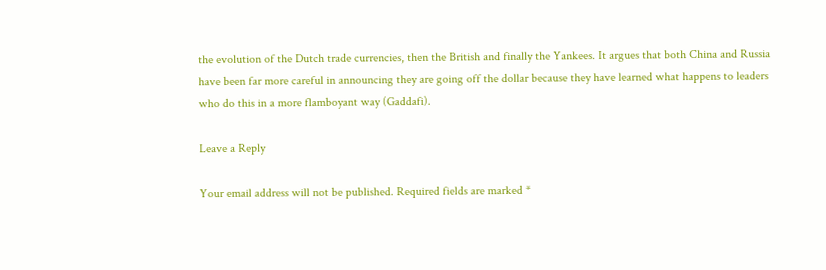the evolution of the Dutch trade currencies, then the British and finally the Yankees. It argues that both China and Russia have been far more careful in announcing they are going off the dollar because they have learned what happens to leaders who do this in a more flamboyant way (Gaddafi).

Leave a Reply

Your email address will not be published. Required fields are marked *